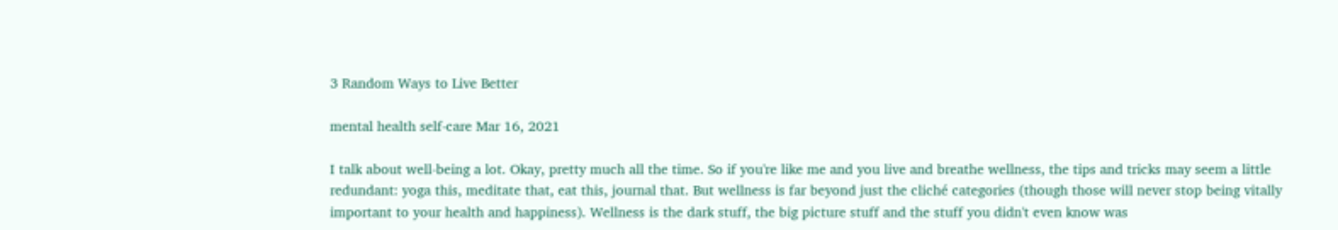3 Random Ways to Live Better

mental health self-care Mar 16, 2021

I talk about well-being a lot. Okay, pretty much all the time. So if you're like me and you live and breathe wellness, the tips and tricks may seem a little redundant: yoga this, meditate that, eat this, journal that. But wellness is far beyond just the cliché categories (though those will never stop being vitally important to your health and happiness). Wellness is the dark stuff, the big picture stuff and the stuff you didn't even know was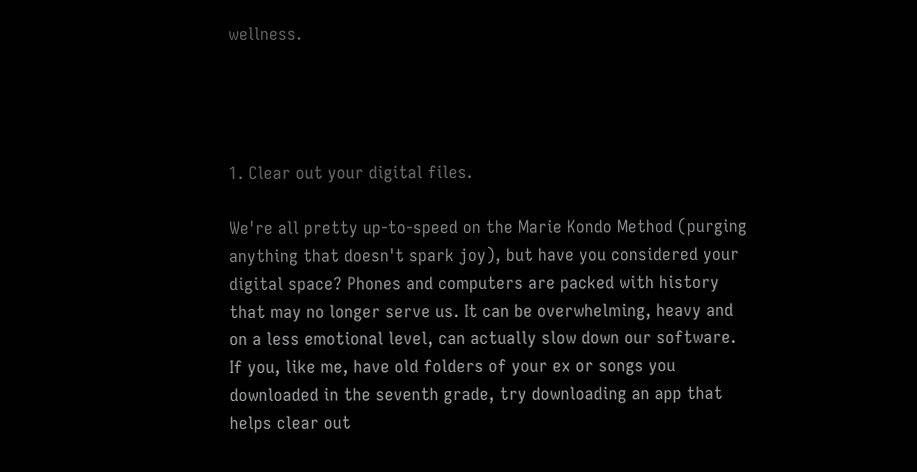wellness.




1. Clear out your digital files.

We're all pretty up-to-speed on the Marie Kondo Method (purging anything that doesn't spark joy), but have you considered your digital space? Phones and computers are packed with history that may no longer serve us. It can be overwhelming, heavy and on a less emotional level, can actually slow down our software. If you, like me, have old folders of your ex or songs you downloaded in the seventh grade, try downloading an app that helps clear out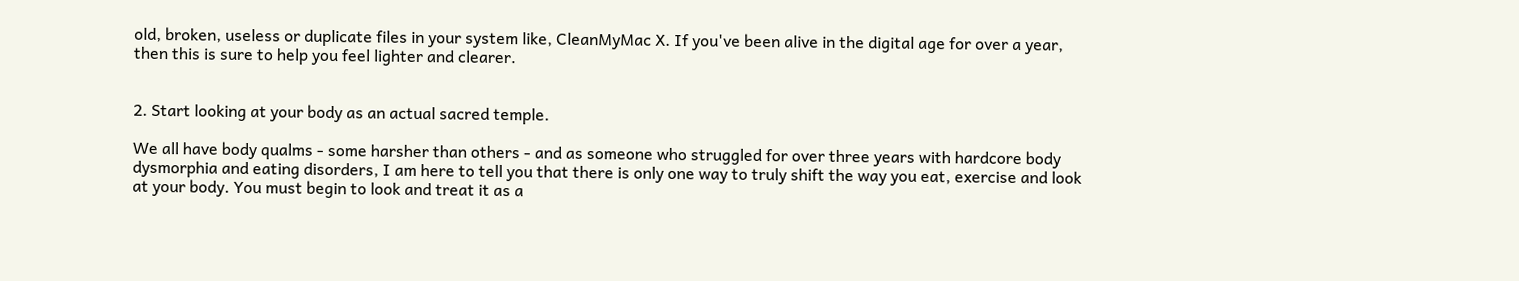old, broken, useless or duplicate files in your system like, CleanMyMac X. If you've been alive in the digital age for over a year, then this is sure to help you feel lighter and clearer.


2. Start looking at your body as an actual sacred temple.

We all have body qualms - some harsher than others - and as someone who struggled for over three years with hardcore body dysmorphia and eating disorders, I am here to tell you that there is only one way to truly shift the way you eat, exercise and look at your body. You must begin to look and treat it as a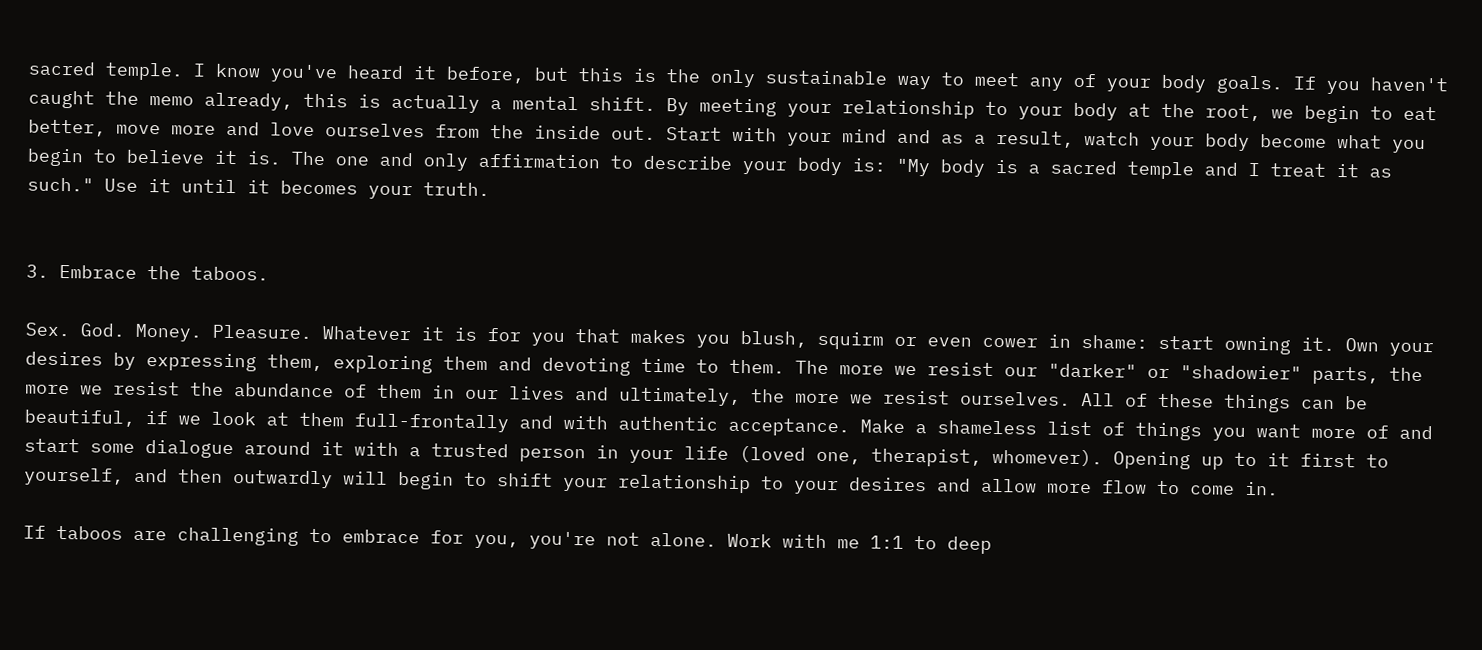sacred temple. I know you've heard it before, but this is the only sustainable way to meet any of your body goals. If you haven't caught the memo already, this is actually a mental shift. By meeting your relationship to your body at the root, we begin to eat better, move more and love ourselves from the inside out. Start with your mind and as a result, watch your body become what you begin to believe it is. The one and only affirmation to describe your body is: "My body is a sacred temple and I treat it as such." Use it until it becomes your truth.


3. Embrace the taboos.

Sex. God. Money. Pleasure. Whatever it is for you that makes you blush, squirm or even cower in shame: start owning it. Own your desires by expressing them, exploring them and devoting time to them. The more we resist our "darker" or "shadowier" parts, the more we resist the abundance of them in our lives and ultimately, the more we resist ourselves. All of these things can be beautiful, if we look at them full-frontally and with authentic acceptance. Make a shameless list of things you want more of and start some dialogue around it with a trusted person in your life (loved one, therapist, whomever). Opening up to it first to yourself, and then outwardly will begin to shift your relationship to your desires and allow more flow to come in.

If taboos are challenging to embrace for you, you're not alone. Work with me 1:1 to deep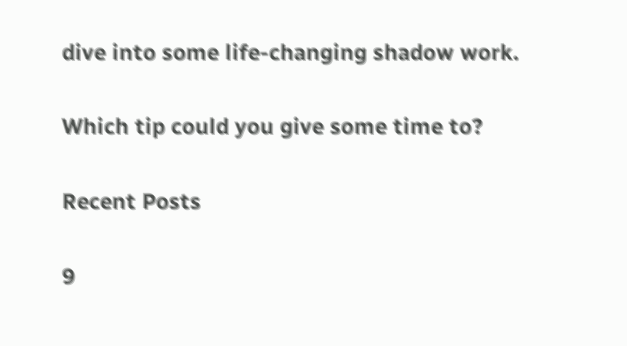dive into some life-changing shadow work.

Which tip could you give some time to?

Recent Posts

9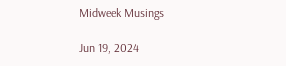Midweek Musings

Jun 19, 2024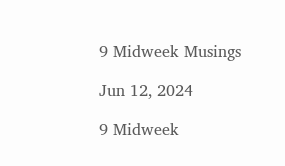9 Midweek Musings

Jun 12, 2024

9 Midweek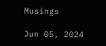Musings

Jun 05, 2024